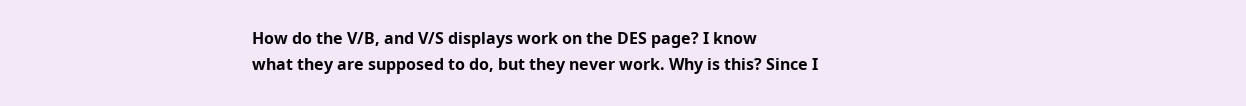How do the V/B, and V/S displays work on the DES page? I know
what they are supposed to do, but they never work. Why is this? Since I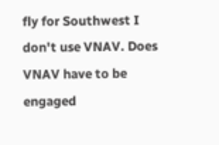fly for Southwest I don't use VNAV. Does VNAV have to be engaged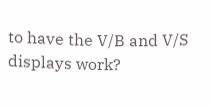to have the V/B and V/S displays work?